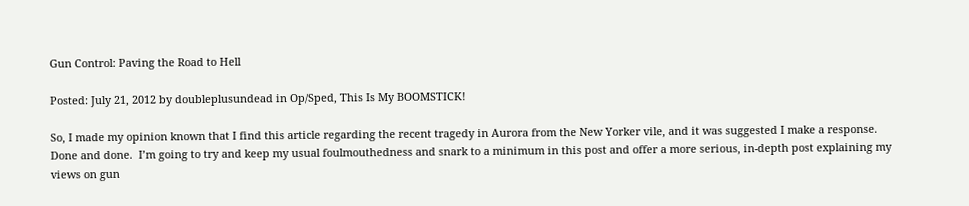Gun Control: Paving the Road to Hell

Posted: July 21, 2012 by doubleplusundead in Op/Sped, This Is My BOOMSTICK!

So, I made my opinion known that I find this article regarding the recent tragedy in Aurora from the New Yorker vile, and it was suggested I make a response.  Done and done.  I’m going to try and keep my usual foulmouthedness and snark to a minimum in this post and offer a more serious, in-depth post explaining my views on gun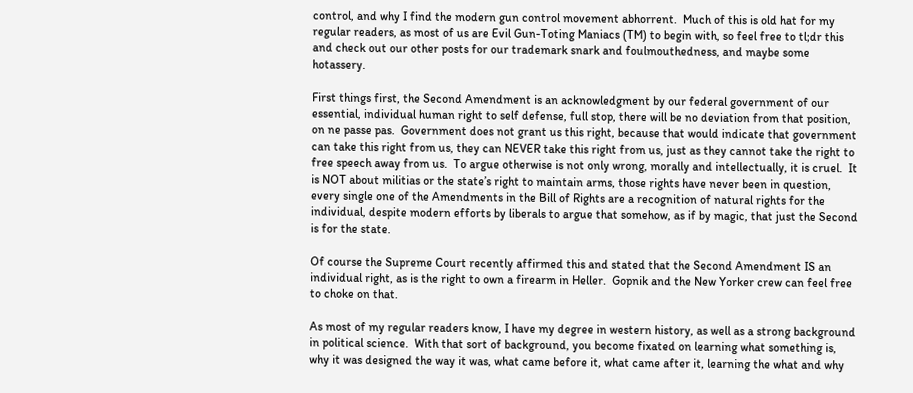control, and why I find the modern gun control movement abhorrent.  Much of this is old hat for my regular readers, as most of us are Evil Gun-Toting Maniacs (TM) to begin with, so feel free to tl;dr this and check out our other posts for our trademark snark and foulmouthedness, and maybe some hotassery.

First things first, the Second Amendment is an acknowledgment by our federal government of our essential, individual human right to self defense, full stop, there will be no deviation from that position, on ne passe pas.  Government does not grant us this right, because that would indicate that government can take this right from us, they can NEVER take this right from us, just as they cannot take the right to free speech away from us.  To argue otherwise is not only wrong, morally and intellectually, it is cruel.  It is NOT about militias or the state’s right to maintain arms, those rights have never been in question, every single one of the Amendments in the Bill of Rights are a recognition of natural rights for the individual, despite modern efforts by liberals to argue that somehow, as if by magic, that just the Second is for the state.

Of course the Supreme Court recently affirmed this and stated that the Second Amendment IS an individual right, as is the right to own a firearm in Heller.  Gopnik and the New Yorker crew can feel free to choke on that.

As most of my regular readers know, I have my degree in western history, as well as a strong background in political science.  With that sort of background, you become fixated on learning what something is, why it was designed the way it was, what came before it, what came after it, learning the what and why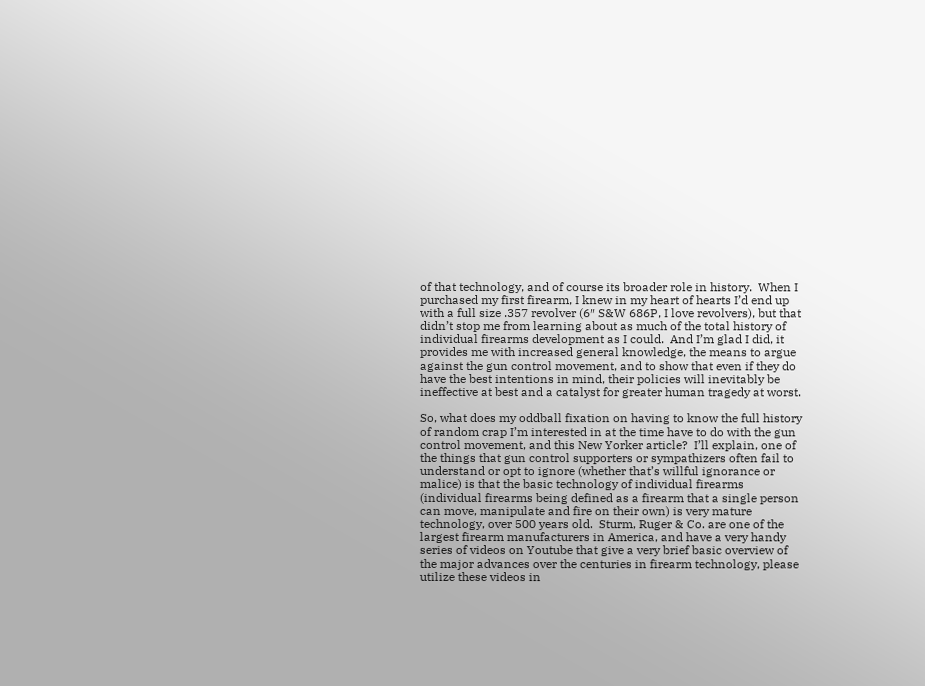of that technology, and of course its broader role in history.  When I purchased my first firearm, I knew in my heart of hearts I’d end up with a full size .357 revolver (6″ S&W 686P, I love revolvers), but that didn’t stop me from learning about as much of the total history of individual firearms development as I could.  And I’m glad I did, it provides me with increased general knowledge, the means to argue against the gun control movement, and to show that even if they do have the best intentions in mind, their policies will inevitably be ineffective at best and a catalyst for greater human tragedy at worst.

So, what does my oddball fixation on having to know the full history of random crap I’m interested in at the time have to do with the gun control movement, and this New Yorker article?  I’ll explain, one of the things that gun control supporters or sympathizers often fail to understand or opt to ignore (whether that’s willful ignorance or malice) is that the basic technology of individual firearms (individual firearms being defined as a firearm that a single person can move, manipulate and fire on their own) is very mature technology, over 500 years old.  Sturm, Ruger & Co. are one of the largest firearm manufacturers in America, and have a very handy series of videos on Youtube that give a very brief basic overview of the major advances over the centuries in firearm technology, please utilize these videos in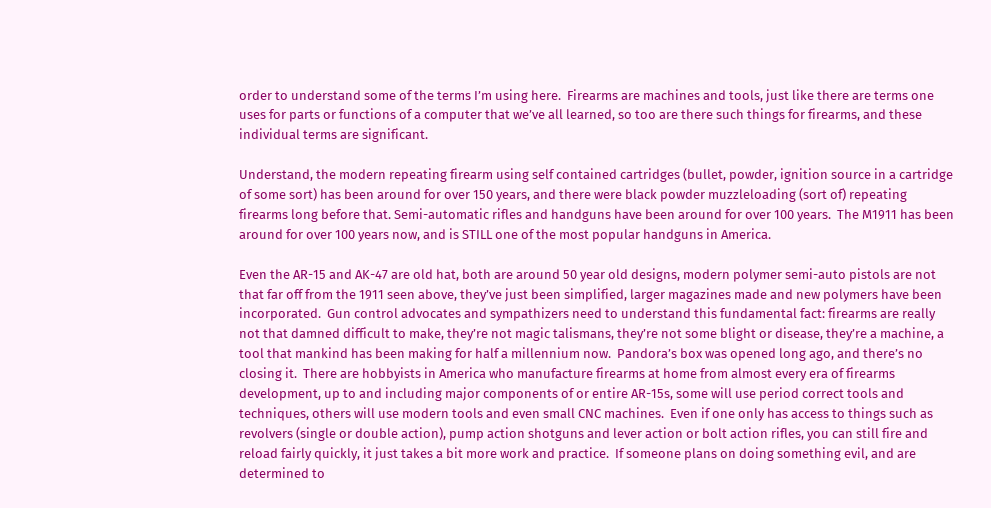order to understand some of the terms I’m using here.  Firearms are machines and tools, just like there are terms one uses for parts or functions of a computer that we’ve all learned, so too are there such things for firearms, and these individual terms are significant.

Understand, the modern repeating firearm using self contained cartridges (bullet, powder, ignition source in a cartridge of some sort) has been around for over 150 years, and there were black powder muzzleloading (sort of) repeating firearms long before that. Semi-automatic rifles and handguns have been around for over 100 years.  The M1911 has been around for over 100 years now, and is STILL one of the most popular handguns in America.

Even the AR-15 and AK-47 are old hat, both are around 50 year old designs, modern polymer semi-auto pistols are not that far off from the 1911 seen above, they’ve just been simplified, larger magazines made and new polymers have been incorporated.  Gun control advocates and sympathizers need to understand this fundamental fact: firearms are really not that damned difficult to make, they’re not magic talismans, they’re not some blight or disease, they’re a machine, a tool that mankind has been making for half a millennium now.  Pandora’s box was opened long ago, and there’s no closing it.  There are hobbyists in America who manufacture firearms at home from almost every era of firearms development, up to and including major components of or entire AR-15s, some will use period correct tools and techniques, others will use modern tools and even small CNC machines.  Even if one only has access to things such as revolvers (single or double action), pump action shotguns and lever action or bolt action rifles, you can still fire and reload fairly quickly, it just takes a bit more work and practice.  If someone plans on doing something evil, and are determined to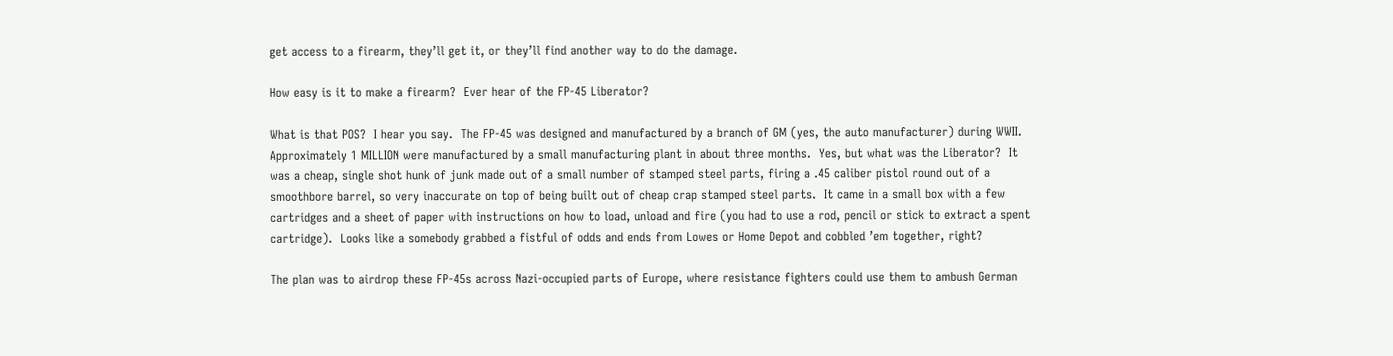get access to a firearm, they’ll get it, or they’ll find another way to do the damage.

How easy is it to make a firearm?  Ever hear of the FP-45 Liberator?

What is that POS?  I hear you say.  The FP-45 was designed and manufactured by a branch of GM (yes, the auto manufacturer) during WWII.  Approximately 1 MILLION were manufactured by a small manufacturing plant in about three months.  Yes, but what was the Liberator?  It was a cheap, single shot hunk of junk made out of a small number of stamped steel parts, firing a .45 caliber pistol round out of a smoothbore barrel, so very inaccurate on top of being built out of cheap crap stamped steel parts.  It came in a small box with a few cartridges and a sheet of paper with instructions on how to load, unload and fire (you had to use a rod, pencil or stick to extract a spent cartridge).  Looks like a somebody grabbed a fistful of odds and ends from Lowes or Home Depot and cobbled ’em together, right?

The plan was to airdrop these FP-45s across Nazi-occupied parts of Europe, where resistance fighters could use them to ambush German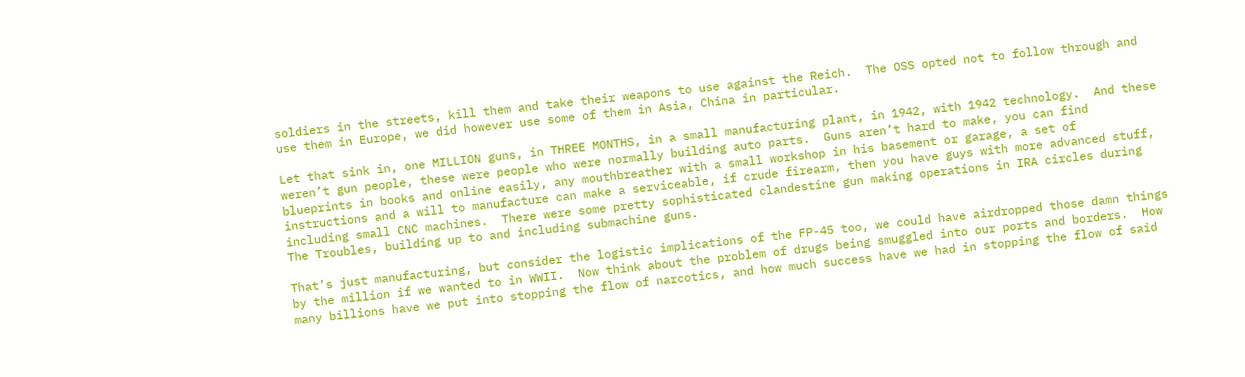soldiers in the streets, kill them and take their weapons to use against the Reich.  The OSS opted not to follow through and use them in Europe, we did however use some of them in Asia, China in particular.

Let that sink in, one MILLION guns, in THREE MONTHS, in a small manufacturing plant, in 1942, with 1942 technology.  And these weren’t gun people, these were people who were normally building auto parts.  Guns aren’t hard to make, you can find blueprints in books and online easily, any mouthbreather with a small workshop in his basement or garage, a set of instructions and a will to manufacture can make a serviceable, if crude firearm, then you have guys with more advanced stuff, including small CNC machines.  There were some pretty sophisticated clandestine gun making operations in IRA circles during The Troubles, building up to and including submachine guns.

That’s just manufacturing, but consider the logistic implications of the FP-45 too, we could have airdropped those damn things by the million if we wanted to in WWII.  Now think about the problem of drugs being smuggled into our ports and borders.  How many billions have we put into stopping the flow of narcotics, and how much success have we had in stopping the flow of said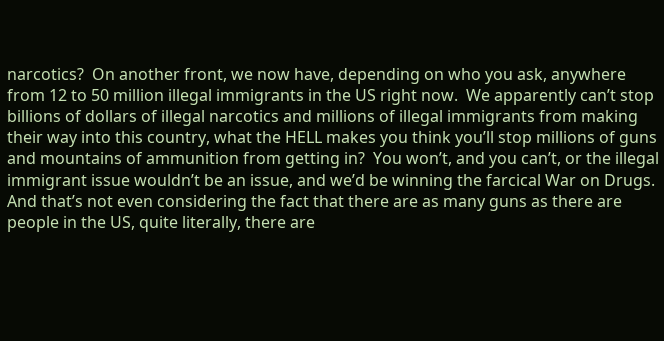narcotics?  On another front, we now have, depending on who you ask, anywhere from 12 to 50 million illegal immigrants in the US right now.  We apparently can’t stop billions of dollars of illegal narcotics and millions of illegal immigrants from making their way into this country, what the HELL makes you think you’ll stop millions of guns and mountains of ammunition from getting in?  You won’t, and you can’t, or the illegal immigrant issue wouldn’t be an issue, and we’d be winning the farcical War on Drugs.  And that’s not even considering the fact that there are as many guns as there are people in the US, quite literally, there are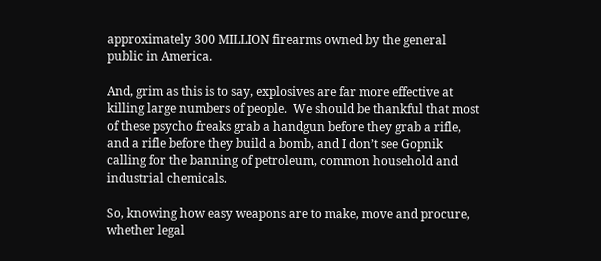approximately 300 MILLION firearms owned by the general public in America.

And, grim as this is to say, explosives are far more effective at killing large numbers of people.  We should be thankful that most of these psycho freaks grab a handgun before they grab a rifle, and a rifle before they build a bomb, and I don’t see Gopnik calling for the banning of petroleum, common household and industrial chemicals.

So, knowing how easy weapons are to make, move and procure, whether legal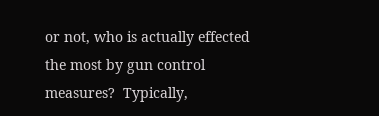or not, who is actually effected the most by gun control measures?  Typically,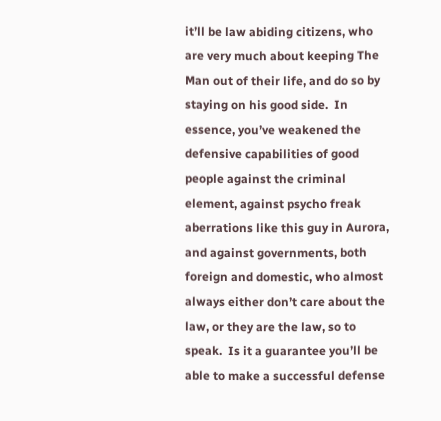it’ll be law abiding citizens, who are very much about keeping The Man out of their life, and do so by staying on his good side.  In essence, you’ve weakened the defensive capabilities of good people against the criminal element, against psycho freak aberrations like this guy in Aurora, and against governments, both foreign and domestic, who almost always either don’t care about the law, or they are the law, so to speak.  Is it a guarantee you’ll be able to make a successful defense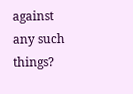against any such things?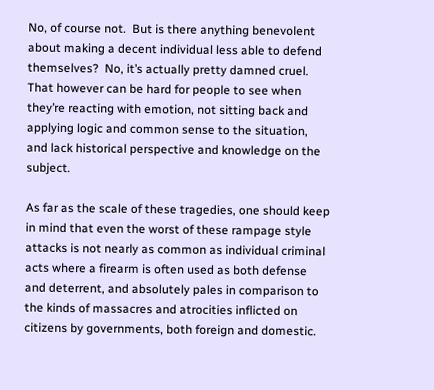No, of course not.  But is there anything benevolent about making a decent individual less able to defend themselves?  No, it’s actually pretty damned cruel.  That however can be hard for people to see when they’re reacting with emotion, not sitting back and applying logic and common sense to the situation, and lack historical perspective and knowledge on the subject.

As far as the scale of these tragedies, one should keep in mind that even the worst of these rampage style attacks is not nearly as common as individual criminal acts where a firearm is often used as both defense and deterrent, and absolutely pales in comparison to the kinds of massacres and atrocities inflicted on citizens by governments, both foreign and domestic.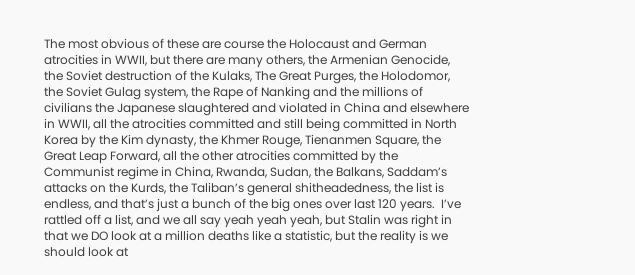The most obvious of these are course the Holocaust and German atrocities in WWII, but there are many others, the Armenian Genocide, the Soviet destruction of the Kulaks, The Great Purges, the Holodomor, the Soviet Gulag system, the Rape of Nanking and the millions of civilians the Japanese slaughtered and violated in China and elsewhere in WWII, all the atrocities committed and still being committed in North Korea by the Kim dynasty, the Khmer Rouge, Tienanmen Square, the Great Leap Forward, all the other atrocities committed by the Communist regime in China, Rwanda, Sudan, the Balkans, Saddam’s attacks on the Kurds, the Taliban’s general shitheadedness, the list is endless, and that’s just a bunch of the big ones over last 120 years.  I’ve rattled off a list, and we all say yeah yeah yeah, but Stalin was right in that we DO look at a million deaths like a statistic, but the reality is we should look at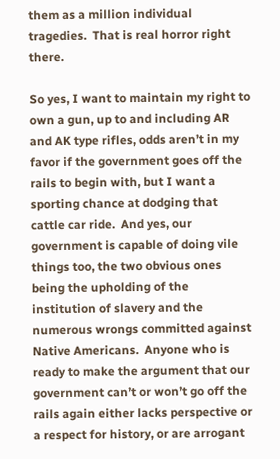them as a million individual tragedies.  That is real horror right there.

So yes, I want to maintain my right to own a gun, up to and including AR and AK type rifles, odds aren’t in my favor if the government goes off the rails to begin with, but I want a sporting chance at dodging that cattle car ride.  And yes, our government is capable of doing vile things too, the two obvious ones being the upholding of the institution of slavery and the numerous wrongs committed against Native Americans.  Anyone who is ready to make the argument that our government can’t or won’t go off the rails again either lacks perspective or a respect for history, or are arrogant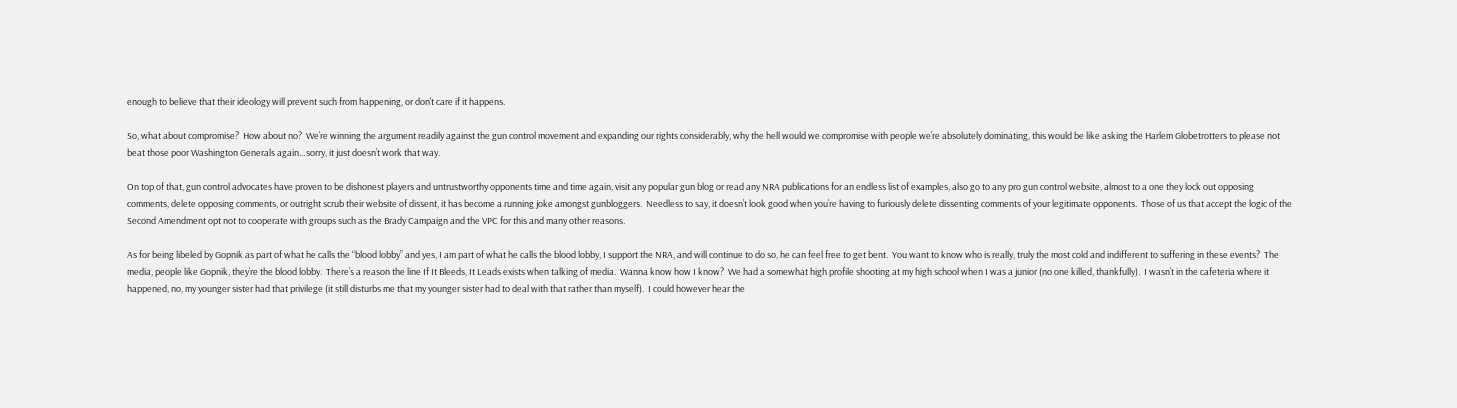enough to believe that their ideology will prevent such from happening, or don’t care if it happens.

So, what about compromise?  How about no?  We’re winning the argument readily against the gun control movement and expanding our rights considerably, why the hell would we compromise with people we’re absolutely dominating, this would be like asking the Harlem Globetrotters to please not beat those poor Washington Generals again…sorry, it just doesn’t work that way.

On top of that, gun control advocates have proven to be dishonest players and untrustworthy opponents time and time again, visit any popular gun blog or read any NRA publications for an endless list of examples, also go to any pro gun control website, almost to a one they lock out opposing comments, delete opposing comments, or outright scrub their website of dissent, it has become a running joke amongst gunbloggers.  Needless to say, it doesn’t look good when you’re having to furiously delete dissenting comments of your legitimate opponents.  Those of us that accept the logic of the Second Amendment opt not to cooperate with groups such as the Brady Campaign and the VPC for this and many other reasons.

As for being libeled by Gopnik as part of what he calls the “blood lobby” and yes, I am part of what he calls the blood lobby, I support the NRA, and will continue to do so, he can feel free to get bent.  You want to know who is really, truly the most cold and indifferent to suffering in these events?  The media, people like Gopnik, they’re the blood lobby.  There’s a reason the line If It Bleeds, It Leads exists when talking of media.  Wanna know how I know?  We had a somewhat high profile shooting at my high school when I was a junior (no one killed, thankfully).  I wasn’t in the cafeteria where it happened, no, my younger sister had that privilege (it still disturbs me that my younger sister had to deal with that rather than myself).  I could however hear the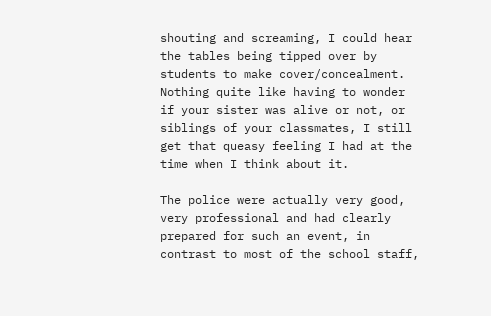shouting and screaming, I could hear the tables being tipped over by students to make cover/concealment.  Nothing quite like having to wonder if your sister was alive or not, or siblings of your classmates, I still get that queasy feeling I had at the time when I think about it.

The police were actually very good, very professional and had clearly prepared for such an event, in contrast to most of the school staff,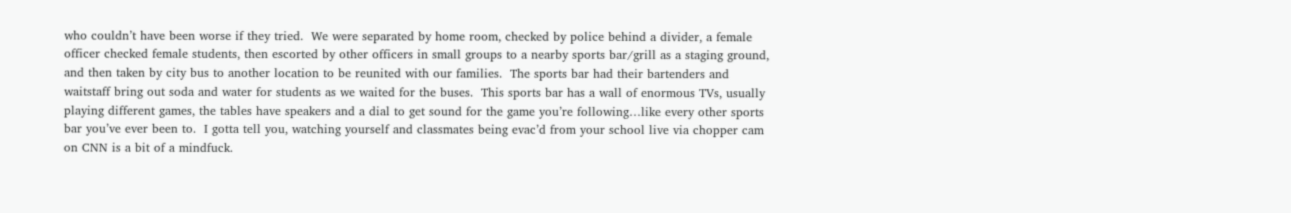who couldn’t have been worse if they tried.  We were separated by home room, checked by police behind a divider, a female officer checked female students, then escorted by other officers in small groups to a nearby sports bar/grill as a staging ground, and then taken by city bus to another location to be reunited with our families.  The sports bar had their bartenders and waitstaff bring out soda and water for students as we waited for the buses.  This sports bar has a wall of enormous TVs, usually playing different games, the tables have speakers and a dial to get sound for the game you’re following…like every other sports bar you’ve ever been to.  I gotta tell you, watching yourself and classmates being evac’d from your school live via chopper cam on CNN is a bit of a mindfuck.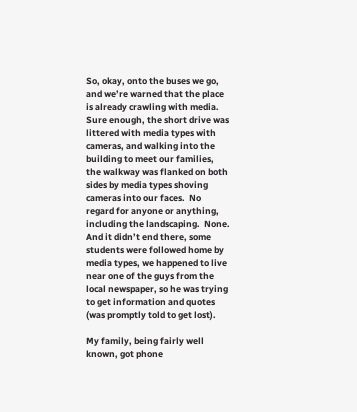So, okay, onto the buses we go, and we’re warned that the place is already crawling with media.  Sure enough, the short drive was littered with media types with cameras, and walking into the building to meet our families, the walkway was flanked on both sides by media types shoving cameras into our faces.  No regard for anyone or anything, including the landscaping.  None. And it didn’t end there, some students were followed home by media types, we happened to live near one of the guys from the local newspaper, so he was trying to get information and quotes (was promptly told to get lost).

My family, being fairly well known, got phone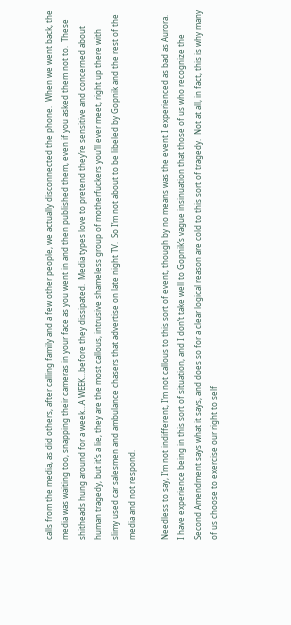calls from the media, as did others, after calling family and a few other people, we actually disconnected the phone.  When we went back, the media was waiting too, snapping their cameras in your face as you went in and then published them, even if you asked them not to.  These shitheads hung around for a week…A WEEK…before they dissipated.  Media types love to pretend they’re sensitive and concerned about human tragedy, but it’s a lie, they are the most callous, intrusive shameless group of motherfuckers you’ll ever meet, right up there with slimy used car salesmen and ambulance chasers that advertise on late night TV.  So I’m not about to be libeled by Gopnik and the rest of the media and not respond.

Needless to say, I’m not indifferent, I’m not callous to this sort of event, though by no means was the event I experienced as bad as Aurora.  I have experience being in this sort of situation, and I don’t take well to Gopnik’s vague insinuation that those of us who recognize the Second Amendment says what it says, and does so for a clear logical reason are cold to this sort of tragedy.  Not at all, in fact, this is why many of us choose to exercise our right to self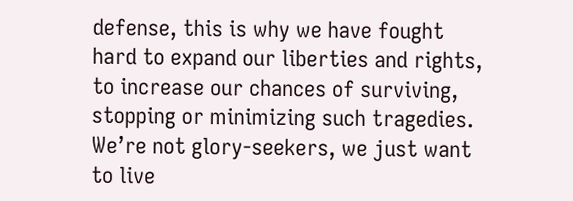defense, this is why we have fought hard to expand our liberties and rights, to increase our chances of surviving, stopping or minimizing such tragedies.  We’re not glory-seekers, we just want to live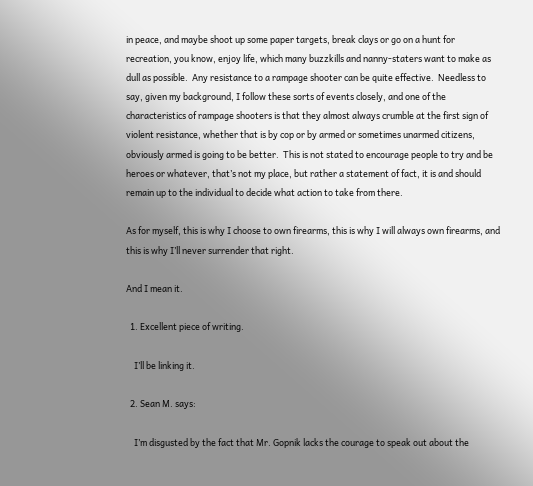in peace, and maybe shoot up some paper targets, break clays or go on a hunt for recreation, you know, enjoy life, which many buzzkills and nanny-staters want to make as dull as possible.  Any resistance to a rampage shooter can be quite effective.  Needless to say, given my background, I follow these sorts of events closely, and one of the characteristics of rampage shooters is that they almost always crumble at the first sign of violent resistance, whether that is by cop or by armed or sometimes unarmed citizens, obviously armed is going to be better.  This is not stated to encourage people to try and be heroes or whatever, that’s not my place, but rather a statement of fact, it is and should remain up to the individual to decide what action to take from there.

As for myself, this is why I choose to own firearms, this is why I will always own firearms, and this is why I’ll never surrender that right.

And I mean it.

  1. Excellent piece of writing.

    I’ll be linking it.

  2. Sean M. says:

    I’m disgusted by the fact that Mr. Gopnik lacks the courage to speak out about the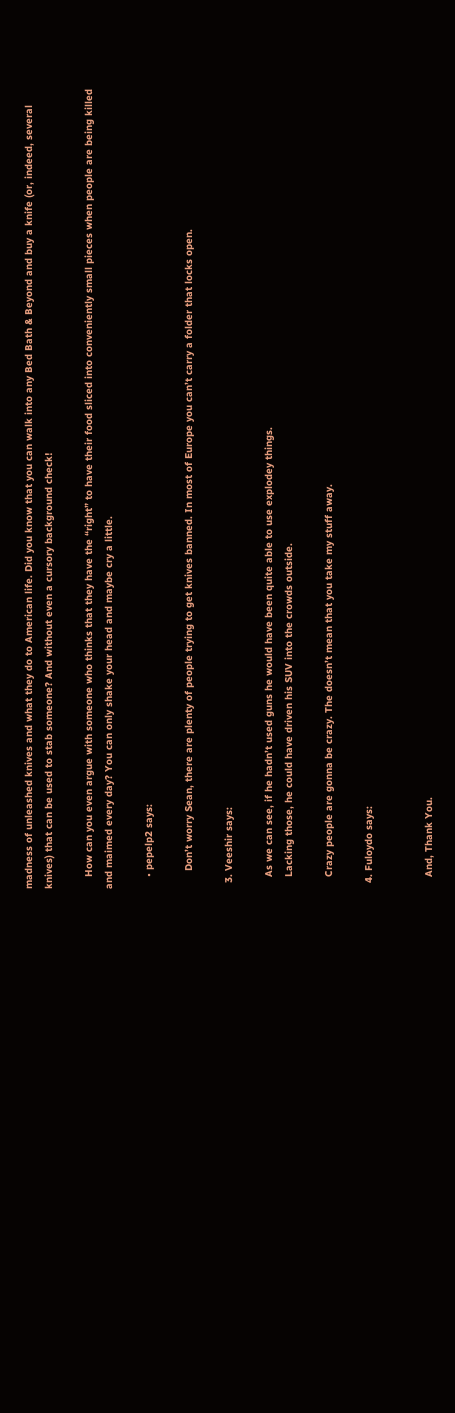madness of unleashed knives and what they do to American life. Did you know that you can walk into any Bed Bath & Beyond and buy a knife (or, indeed, several knives) that can be used to stab someone? And without even a cursory background check!

    How can you even argue with someone who thinks that they have the “right” to have their food sliced into conveniently small pieces when people are being killed and maimed every day? You can only shake your head and maybe cry a little.

    • pepelp2 says:

      Don’t worry Sean, there are plenty of people trying to get knives banned. In most of Europe you can’t carry a folder that locks open.

  3. Veeshir says:

    As we can see, if he hadn’t used guns he would have been quite able to use explodey things.
    Lacking those, he could have driven his SUV into the crowds outside.

    Crazy people are gonna be crazy. The doesn’t mean that you take my stuff away.

  4. Fuloydo says:


    And, Thank You.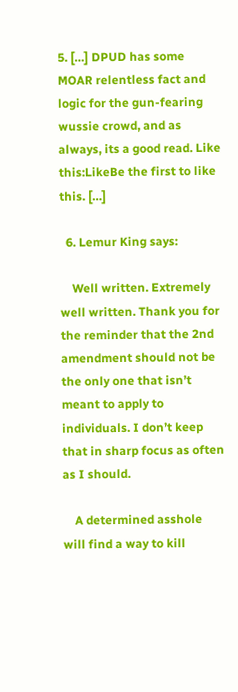5. […] DPUD has some MOAR relentless fact and logic for the gun-fearing wussie crowd, and as always, its a good read. Like this:LikeBe the first to like this. […]

  6. Lemur King says:

    Well written. Extremely well written. Thank you for the reminder that the 2nd amendment should not be the only one that isn’t meant to apply to individuals. I don’t keep that in sharp focus as often as I should.

    A determined asshole will find a way to kill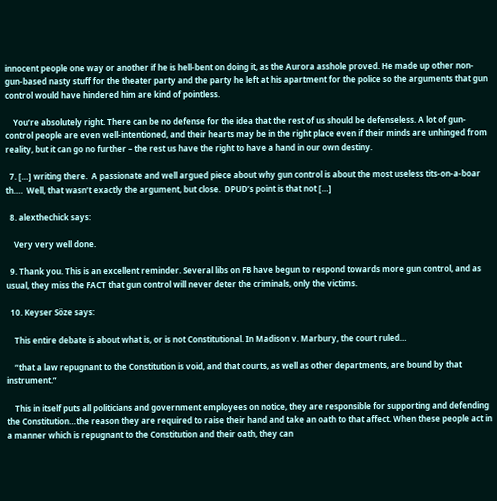innocent people one way or another if he is hell-bent on doing it, as the Aurora asshole proved. He made up other non-gun-based nasty stuff for the theater party and the party he left at his apartment for the police so the arguments that gun control would have hindered him are kind of pointless.

    You’re absolutely right. There can be no defense for the idea that the rest of us should be defenseless. A lot of gun-control people are even well-intentioned, and their hearts may be in the right place even if their minds are unhinged from reality, but it can go no further – the rest us have the right to have a hand in our own destiny.

  7. […] writing there.  A passionate and well argued piece about why gun control is about the most useless tits-on-a-boar th….  Well, that wasn’t exactly the argument, but close.  DPUD’s point is that not […]

  8. alexthechick says:

    Very very well done.

  9. Thank you. This is an excellent reminder. Several libs on FB have begun to respond towards more gun control, and as usual, they miss the FACT that gun control will never deter the criminals, only the victims.

  10. Keyser Söze says:

    This entire debate is about what is, or is not Constitutional. In Madison v. Marbury, the court ruled…

    “that a law repugnant to the Constitution is void, and that courts, as well as other departments, are bound by that instrument.”

    This in itself puts all politicians and government employees on notice, they are responsible for supporting and defending the Constitution…the reason they are required to raise their hand and take an oath to that affect. When these people act in a manner which is repugnant to the Constitution and their oath, they can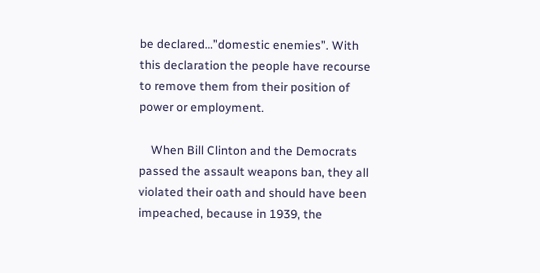be declared…”domestic enemies”. With this declaration the people have recourse to remove them from their position of power or employment.

    When Bill Clinton and the Democrats passed the assault weapons ban, they all violated their oath and should have been impeached, because in 1939, the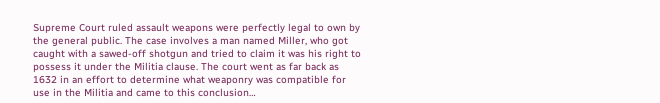Supreme Court ruled assault weapons were perfectly legal to own by the general public. The case involves a man named Miller, who got caught with a sawed-off shotgun and tried to claim it was his right to possess it under the Militia clause. The court went as far back as 1632 in an effort to determine what weaponry was compatible for use in the Militia and came to this conclusion…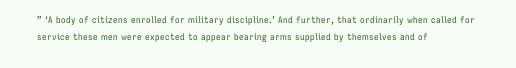” ‘A body of citizens enrolled for military discipline.’ And further, that ordinarily when called for service these men were expected to appear bearing arms supplied by themselves and of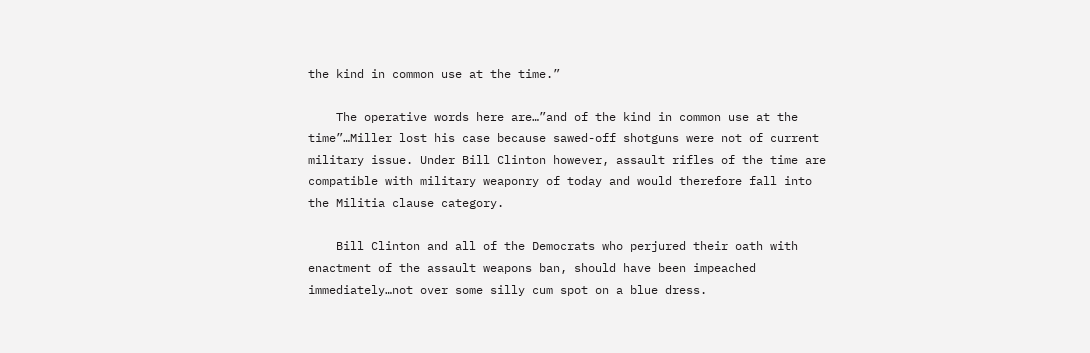the kind in common use at the time.”

    The operative words here are…”and of the kind in common use at the time”…Miller lost his case because sawed-off shotguns were not of current military issue. Under Bill Clinton however, assault rifles of the time are compatible with military weaponry of today and would therefore fall into the Militia clause category.

    Bill Clinton and all of the Democrats who perjured their oath with enactment of the assault weapons ban, should have been impeached immediately…not over some silly cum spot on a blue dress.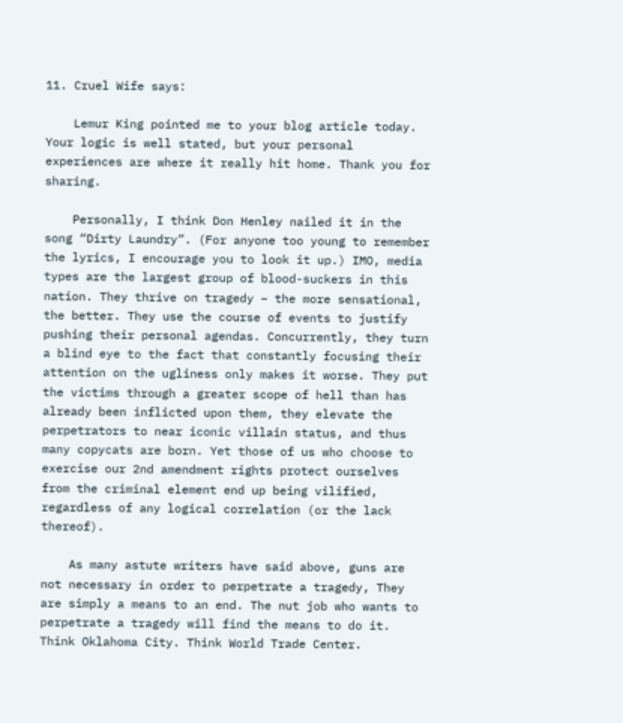11. Cruel Wife says:

    Lemur King pointed me to your blog article today. Your logic is well stated, but your personal experiences are where it really hit home. Thank you for sharing.

    Personally, I think Don Henley nailed it in the song “Dirty Laundry”. (For anyone too young to remember the lyrics, I encourage you to look it up.) IMO, media types are the largest group of blood-suckers in this nation. They thrive on tragedy – the more sensational, the better. They use the course of events to justify pushing their personal agendas. Concurrently, they turn a blind eye to the fact that constantly focusing their attention on the ugliness only makes it worse. They put the victims through a greater scope of hell than has already been inflicted upon them, they elevate the perpetrators to near iconic villain status, and thus many copycats are born. Yet those of us who choose to exercise our 2nd amendment rights protect ourselves from the criminal element end up being vilified, regardless of any logical correlation (or the lack thereof).

    As many astute writers have said above, guns are not necessary in order to perpetrate a tragedy, They are simply a means to an end. The nut job who wants to perpetrate a tragedy will find the means to do it. Think Oklahoma City. Think World Trade Center.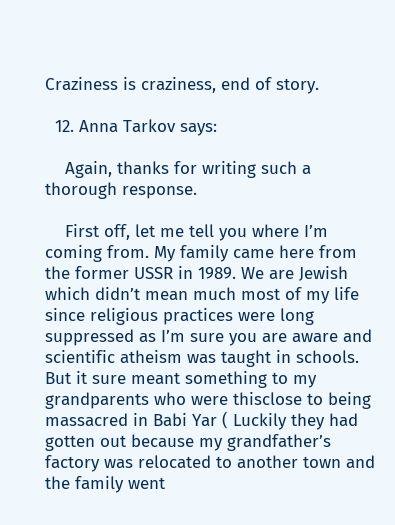Craziness is craziness, end of story.

  12. Anna Tarkov says:

    Again, thanks for writing such a thorough response.

    First off, let me tell you where I’m coming from. My family came here from the former USSR in 1989. We are Jewish which didn’t mean much most of my life since religious practices were long suppressed as I’m sure you are aware and scientific atheism was taught in schools. But it sure meant something to my grandparents who were thisclose to being massacred in Babi Yar ( Luckily they had gotten out because my grandfather’s factory was relocated to another town and the family went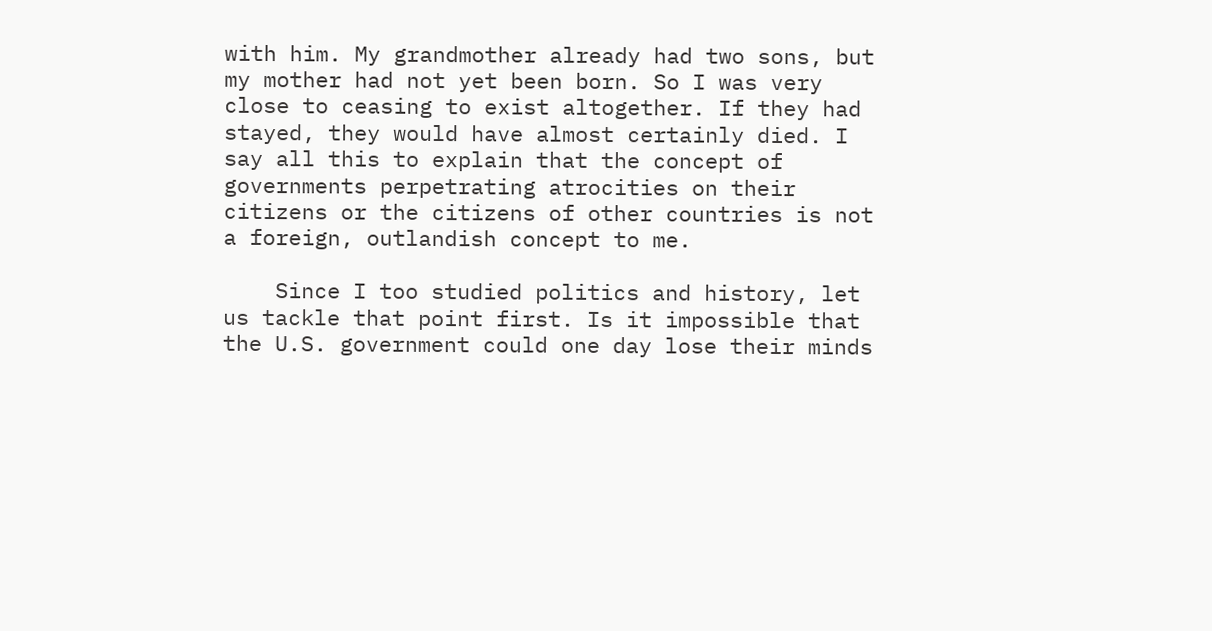with him. My grandmother already had two sons, but my mother had not yet been born. So I was very close to ceasing to exist altogether. If they had stayed, they would have almost certainly died. I say all this to explain that the concept of governments perpetrating atrocities on their citizens or the citizens of other countries is not a foreign, outlandish concept to me.

    Since I too studied politics and history, let us tackle that point first. Is it impossible that the U.S. government could one day lose their minds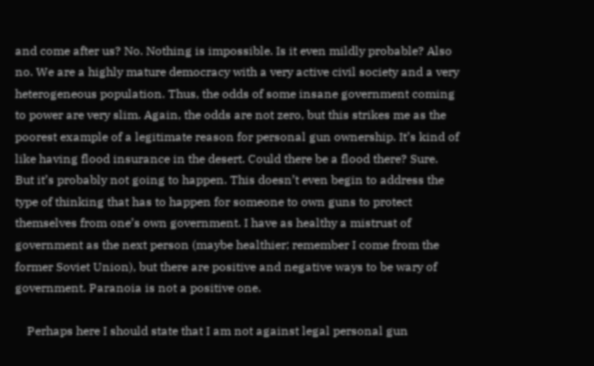and come after us? No. Nothing is impossible. Is it even mildly probable? Also no. We are a highly mature democracy with a very active civil society and a very heterogeneous population. Thus, the odds of some insane government coming to power are very slim. Again, the odds are not zero, but this strikes me as the poorest example of a legitimate reason for personal gun ownership. It’s kind of like having flood insurance in the desert. Could there be a flood there? Sure. But it’s probably not going to happen. This doesn’t even begin to address the type of thinking that has to happen for someone to own guns to protect themselves from one’s own government. I have as healthy a mistrust of government as the next person (maybe healthier; remember I come from the former Soviet Union), but there are positive and negative ways to be wary of government. Paranoia is not a positive one.

    Perhaps here I should state that I am not against legal personal gun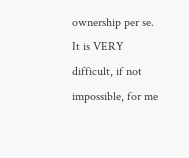ownership per se. It is VERY difficult, if not impossible, for me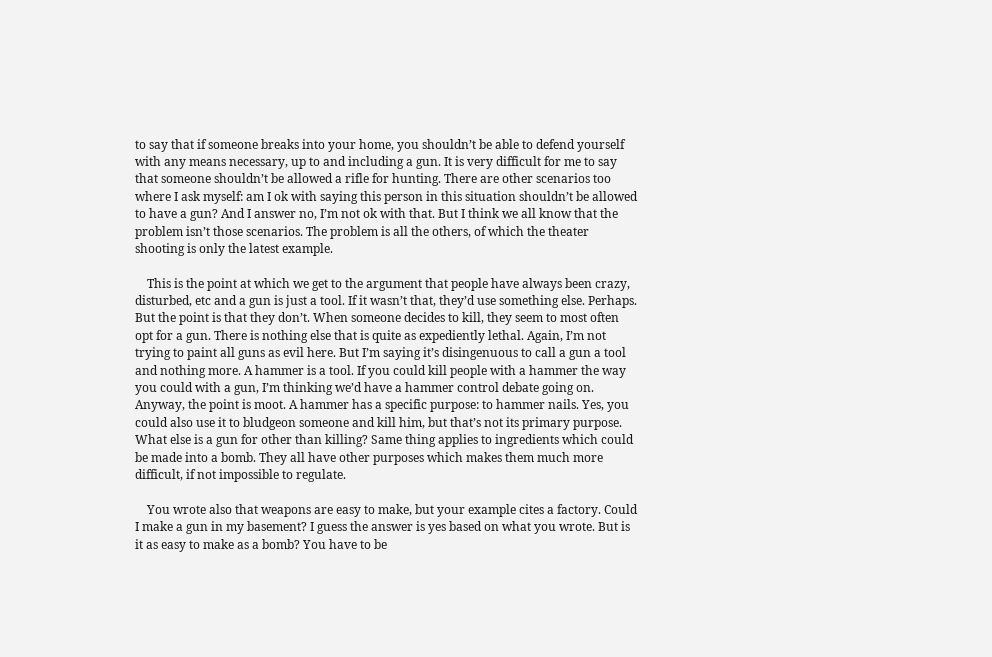to say that if someone breaks into your home, you shouldn’t be able to defend yourself with any means necessary, up to and including a gun. It is very difficult for me to say that someone shouldn’t be allowed a rifle for hunting. There are other scenarios too where I ask myself: am I ok with saying this person in this situation shouldn’t be allowed to have a gun? And I answer no, I’m not ok with that. But I think we all know that the problem isn’t those scenarios. The problem is all the others, of which the theater shooting is only the latest example.

    This is the point at which we get to the argument that people have always been crazy, disturbed, etc and a gun is just a tool. If it wasn’t that, they’d use something else. Perhaps. But the point is that they don’t. When someone decides to kill, they seem to most often opt for a gun. There is nothing else that is quite as expediently lethal. Again, I’m not trying to paint all guns as evil here. But I’m saying it’s disingenuous to call a gun a tool and nothing more. A hammer is a tool. If you could kill people with a hammer the way you could with a gun, I’m thinking we’d have a hammer control debate going on. Anyway, the point is moot. A hammer has a specific purpose: to hammer nails. Yes, you could also use it to bludgeon someone and kill him, but that’s not its primary purpose. What else is a gun for other than killing? Same thing applies to ingredients which could be made into a bomb. They all have other purposes which makes them much more difficult, if not impossible to regulate.

    You wrote also that weapons are easy to make, but your example cites a factory. Could I make a gun in my basement? I guess the answer is yes based on what you wrote. But is it as easy to make as a bomb? You have to be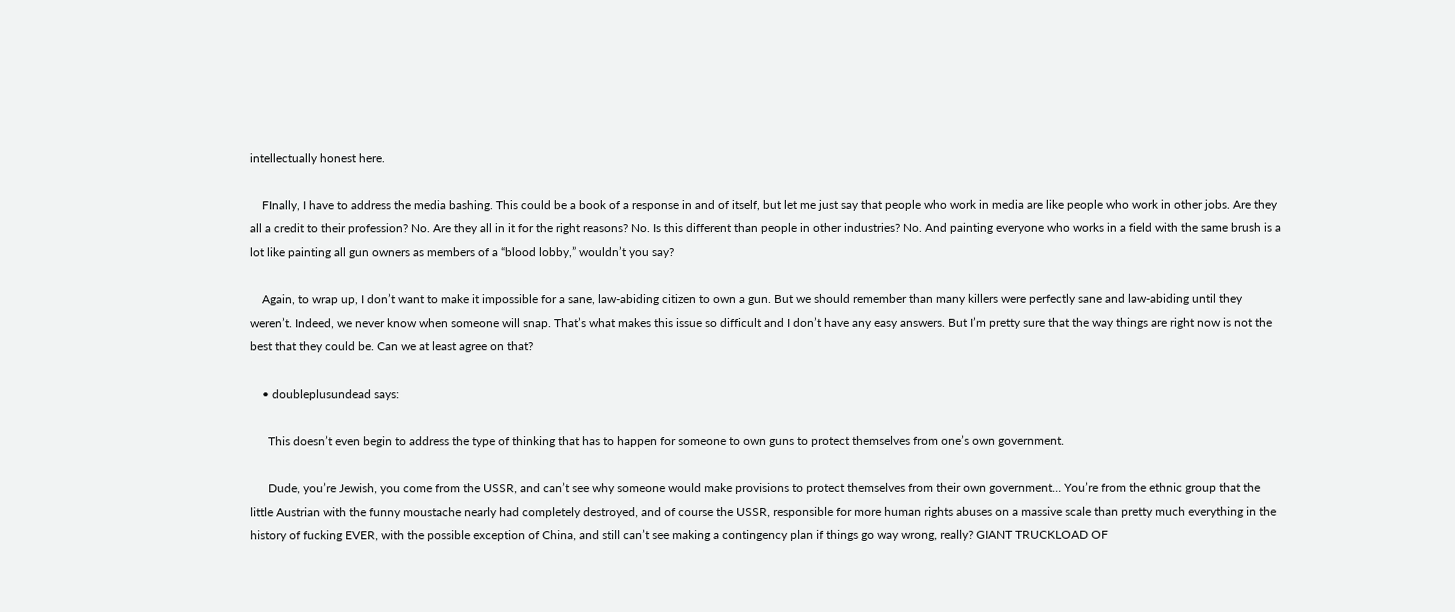intellectually honest here.

    FInally, I have to address the media bashing. This could be a book of a response in and of itself, but let me just say that people who work in media are like people who work in other jobs. Are they all a credit to their profession? No. Are they all in it for the right reasons? No. Is this different than people in other industries? No. And painting everyone who works in a field with the same brush is a lot like painting all gun owners as members of a “blood lobby,” wouldn’t you say?

    Again, to wrap up, I don’t want to make it impossible for a sane, law-abiding citizen to own a gun. But we should remember than many killers were perfectly sane and law-abiding until they weren’t. Indeed, we never know when someone will snap. That’s what makes this issue so difficult and I don’t have any easy answers. But I’m pretty sure that the way things are right now is not the best that they could be. Can we at least agree on that?

    • doubleplusundead says:

      This doesn’t even begin to address the type of thinking that has to happen for someone to own guns to protect themselves from one’s own government.

      Dude, you’re Jewish, you come from the USSR, and can’t see why someone would make provisions to protect themselves from their own government… You’re from the ethnic group that the little Austrian with the funny moustache nearly had completely destroyed, and of course the USSR, responsible for more human rights abuses on a massive scale than pretty much everything in the history of fucking EVER, with the possible exception of China, and still can’t see making a contingency plan if things go way wrong, really? GIANT TRUCKLOAD OF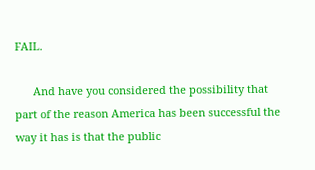FAIL.

      And have you considered the possibility that part of the reason America has been successful the way it has is that the public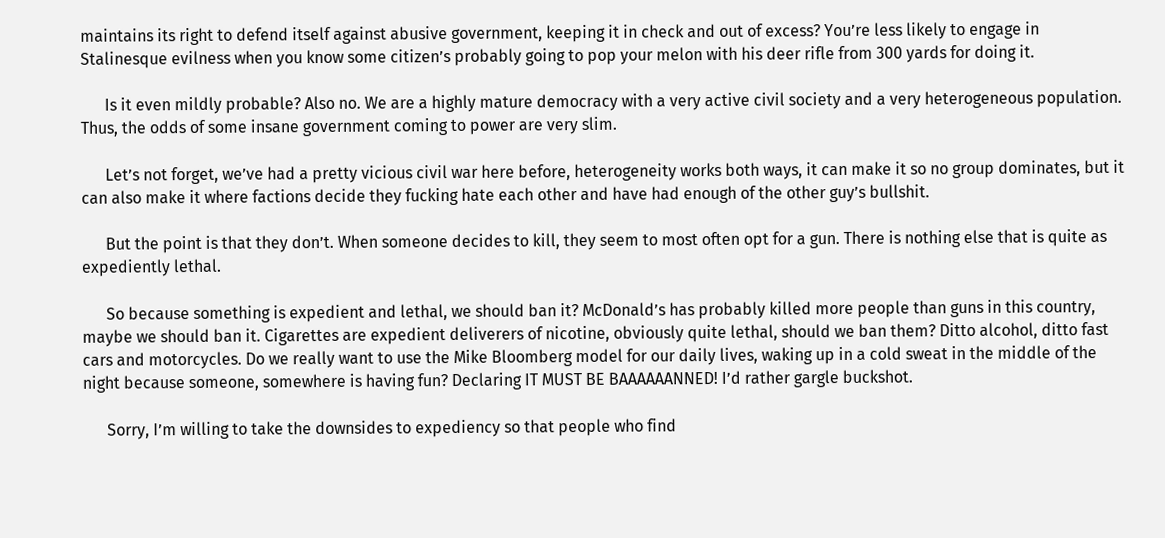maintains its right to defend itself against abusive government, keeping it in check and out of excess? You’re less likely to engage in Stalinesque evilness when you know some citizen’s probably going to pop your melon with his deer rifle from 300 yards for doing it.

      Is it even mildly probable? Also no. We are a highly mature democracy with a very active civil society and a very heterogeneous population. Thus, the odds of some insane government coming to power are very slim.

      Let’s not forget, we’ve had a pretty vicious civil war here before, heterogeneity works both ways, it can make it so no group dominates, but it can also make it where factions decide they fucking hate each other and have had enough of the other guy’s bullshit.

      But the point is that they don’t. When someone decides to kill, they seem to most often opt for a gun. There is nothing else that is quite as expediently lethal.

      So because something is expedient and lethal, we should ban it? McDonald’s has probably killed more people than guns in this country, maybe we should ban it. Cigarettes are expedient deliverers of nicotine, obviously quite lethal, should we ban them? Ditto alcohol, ditto fast cars and motorcycles. Do we really want to use the Mike Bloomberg model for our daily lives, waking up in a cold sweat in the middle of the night because someone, somewhere is having fun? Declaring IT MUST BE BAAAAAANNED! I’d rather gargle buckshot.

      Sorry, I’m willing to take the downsides to expediency so that people who find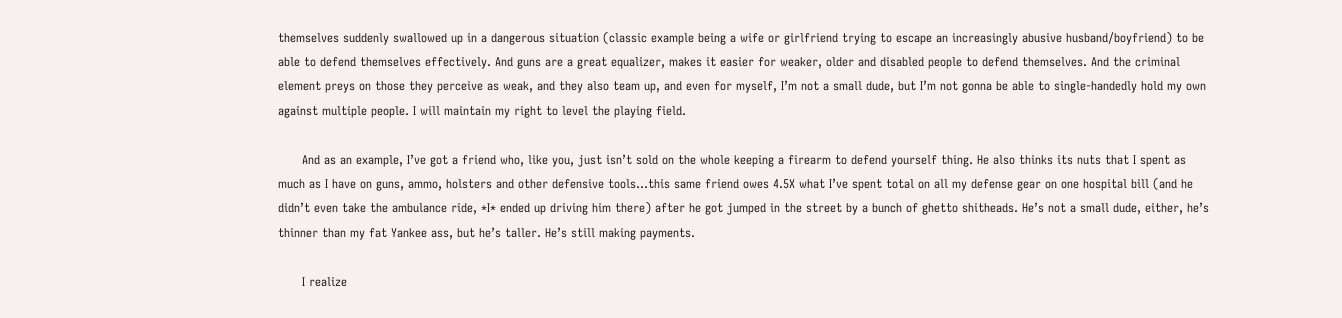themselves suddenly swallowed up in a dangerous situation (classic example being a wife or girlfriend trying to escape an increasingly abusive husband/boyfriend) to be able to defend themselves effectively. And guns are a great equalizer, makes it easier for weaker, older and disabled people to defend themselves. And the criminal element preys on those they perceive as weak, and they also team up, and even for myself, I’m not a small dude, but I’m not gonna be able to single-handedly hold my own against multiple people. I will maintain my right to level the playing field.

      And as an example, I’ve got a friend who, like you, just isn’t sold on the whole keeping a firearm to defend yourself thing. He also thinks its nuts that I spent as much as I have on guns, ammo, holsters and other defensive tools…this same friend owes 4.5X what I’ve spent total on all my defense gear on one hospital bill (and he didn’t even take the ambulance ride, *I* ended up driving him there) after he got jumped in the street by a bunch of ghetto shitheads. He’s not a small dude, either, he’s thinner than my fat Yankee ass, but he’s taller. He’s still making payments.

      I realize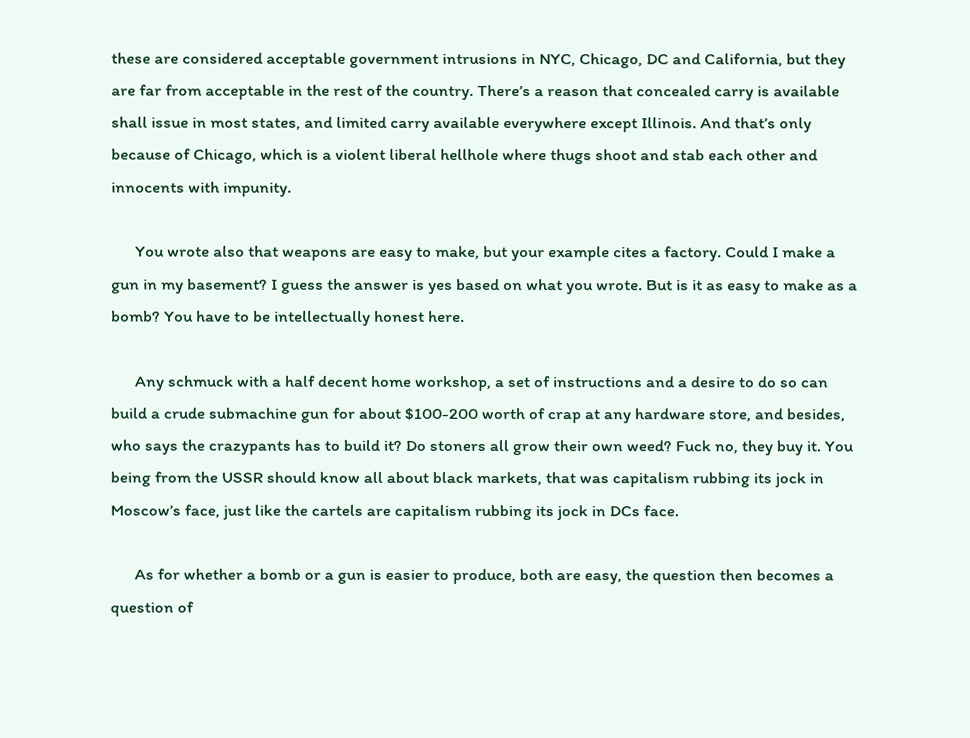these are considered acceptable government intrusions in NYC, Chicago, DC and California, but they are far from acceptable in the rest of the country. There’s a reason that concealed carry is available shall issue in most states, and limited carry available everywhere except Illinois. And that’s only because of Chicago, which is a violent liberal hellhole where thugs shoot and stab each other and innocents with impunity.

      You wrote also that weapons are easy to make, but your example cites a factory. Could I make a gun in my basement? I guess the answer is yes based on what you wrote. But is it as easy to make as a bomb? You have to be intellectually honest here.

      Any schmuck with a half decent home workshop, a set of instructions and a desire to do so can build a crude submachine gun for about $100-200 worth of crap at any hardware store, and besides, who says the crazypants has to build it? Do stoners all grow their own weed? Fuck no, they buy it. You being from the USSR should know all about black markets, that was capitalism rubbing its jock in Moscow’s face, just like the cartels are capitalism rubbing its jock in DCs face.

      As for whether a bomb or a gun is easier to produce, both are easy, the question then becomes a question of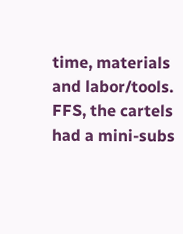time, materials and labor/tools. FFS, the cartels had a mini-subs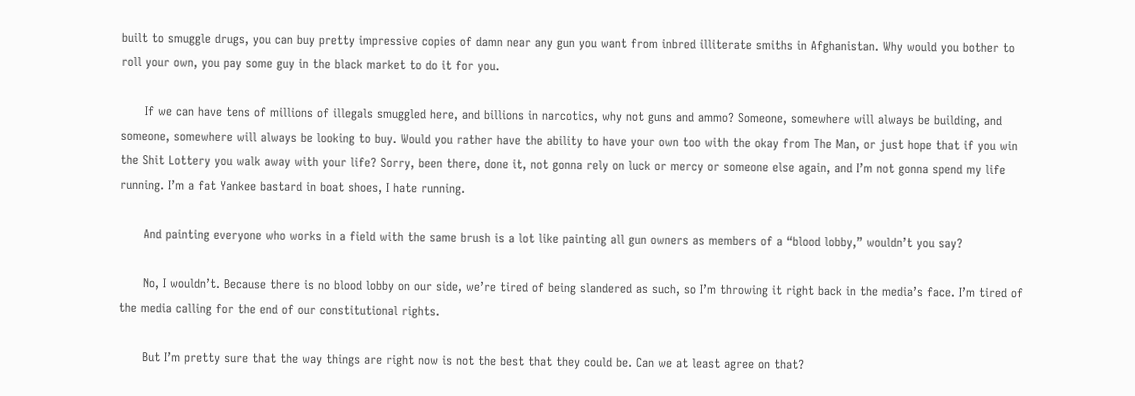built to smuggle drugs, you can buy pretty impressive copies of damn near any gun you want from inbred illiterate smiths in Afghanistan. Why would you bother to roll your own, you pay some guy in the black market to do it for you.

      If we can have tens of millions of illegals smuggled here, and billions in narcotics, why not guns and ammo? Someone, somewhere will always be building, and someone, somewhere will always be looking to buy. Would you rather have the ability to have your own too with the okay from The Man, or just hope that if you win the Shit Lottery you walk away with your life? Sorry, been there, done it, not gonna rely on luck or mercy or someone else again, and I’m not gonna spend my life running. I’m a fat Yankee bastard in boat shoes, I hate running.

      And painting everyone who works in a field with the same brush is a lot like painting all gun owners as members of a “blood lobby,” wouldn’t you say?

      No, I wouldn’t. Because there is no blood lobby on our side, we’re tired of being slandered as such, so I’m throwing it right back in the media’s face. I’m tired of the media calling for the end of our constitutional rights.

      But I’m pretty sure that the way things are right now is not the best that they could be. Can we at least agree on that?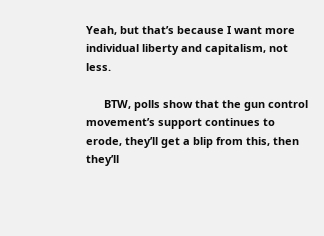Yeah, but that’s because I want more individual liberty and capitalism, not less.

      BTW, polls show that the gun control movement’s support continues to erode, they’ll get a blip from this, then they’ll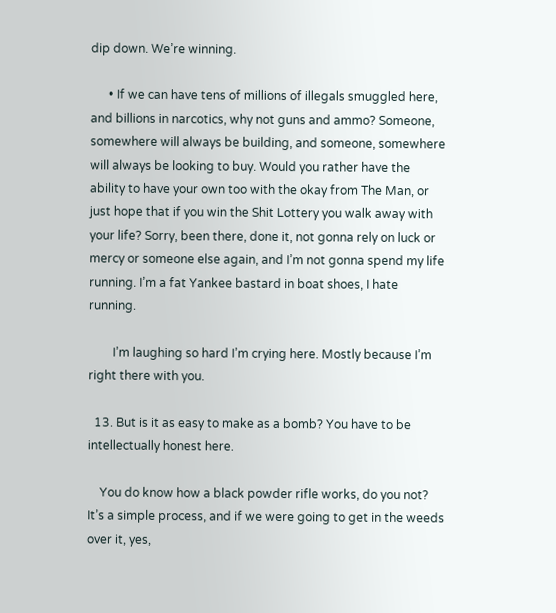dip down. We’re winning.

      • If we can have tens of millions of illegals smuggled here, and billions in narcotics, why not guns and ammo? Someone, somewhere will always be building, and someone, somewhere will always be looking to buy. Would you rather have the ability to have your own too with the okay from The Man, or just hope that if you win the Shit Lottery you walk away with your life? Sorry, been there, done it, not gonna rely on luck or mercy or someone else again, and I’m not gonna spend my life running. I’m a fat Yankee bastard in boat shoes, I hate running.

        I’m laughing so hard I’m crying here. Mostly because I’m right there with you.

  13. But is it as easy to make as a bomb? You have to be intellectually honest here.

    You do know how a black powder rifle works, do you not? It’s a simple process, and if we were going to get in the weeds over it, yes,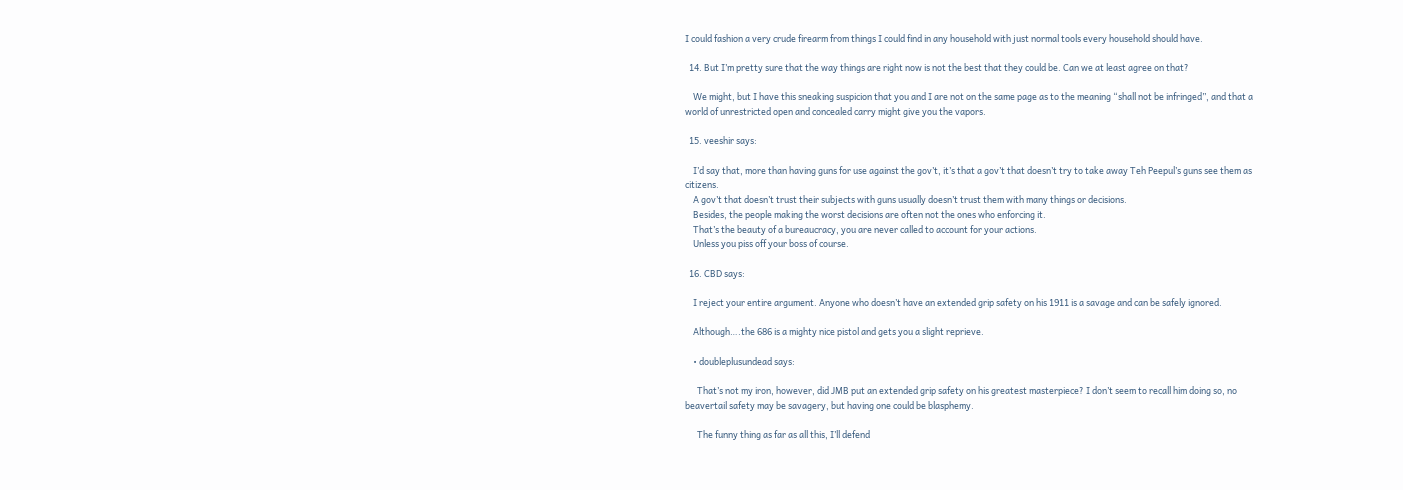I could fashion a very crude firearm from things I could find in any household with just normal tools every household should have.

  14. But I’m pretty sure that the way things are right now is not the best that they could be. Can we at least agree on that?

    We might, but I have this sneaking suspicion that you and I are not on the same page as to the meaning “shall not be infringed”, and that a world of unrestricted open and concealed carry might give you the vapors.

  15. veeshir says:

    I’d say that, more than having guns for use against the gov’t, it’s that a gov’t that doesn’t try to take away Teh Peepul’s guns see them as citizens.
    A gov’t that doesn’t trust their subjects with guns usually doesn’t trust them with many things or decisions.
    Besides, the people making the worst decisions are often not the ones who enforcing it.
    That’s the beauty of a bureaucracy, you are never called to account for your actions.
    Unless you piss off your boss of course.

  16. CBD says:

    I reject your entire argument. Anyone who doesn’t have an extended grip safety on his 1911 is a savage and can be safely ignored.

    Although….the 686 is a mighty nice pistol and gets you a slight reprieve.

    • doubleplusundead says:

      That’s not my iron, however, did JMB put an extended grip safety on his greatest masterpiece? I don’t seem to recall him doing so, no beavertail safety may be savagery, but having one could be blasphemy.

      The funny thing as far as all this, I’ll defend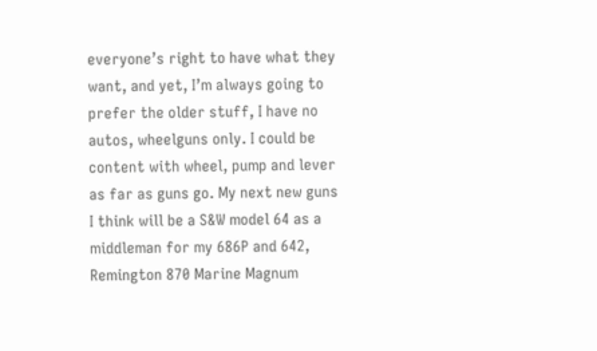everyone’s right to have what they want, and yet, I’m always going to prefer the older stuff, I have no autos, wheelguns only. I could be content with wheel, pump and lever as far as guns go. My next new guns I think will be a S&W model 64 as a middleman for my 686P and 642, Remington 870 Marine Magnum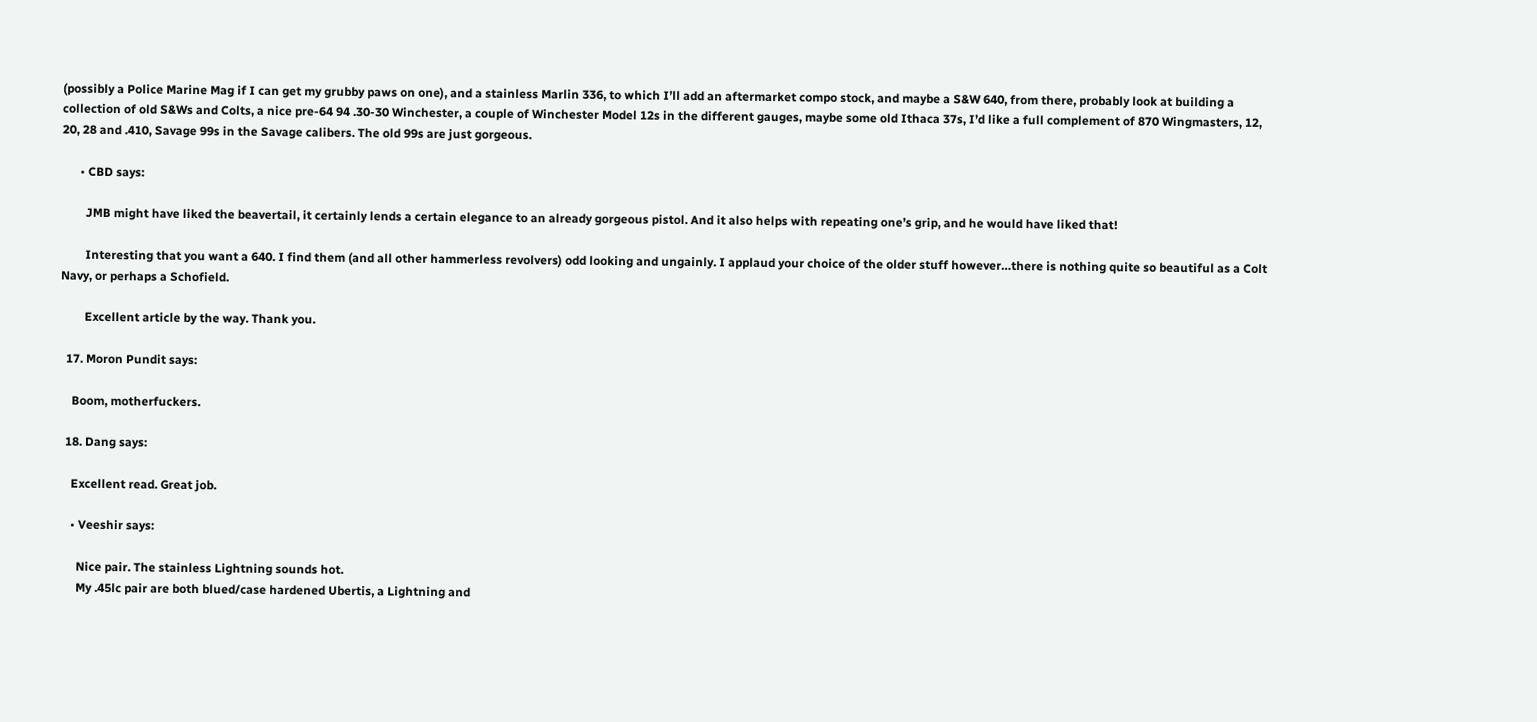(possibly a Police Marine Mag if I can get my grubby paws on one), and a stainless Marlin 336, to which I’ll add an aftermarket compo stock, and maybe a S&W 640, from there, probably look at building a collection of old S&Ws and Colts, a nice pre-64 94 .30-30 Winchester, a couple of Winchester Model 12s in the different gauges, maybe some old Ithaca 37s, I’d like a full complement of 870 Wingmasters, 12, 20, 28 and .410, Savage 99s in the Savage calibers. The old 99s are just gorgeous.

      • CBD says:

        JMB might have liked the beavertail, it certainly lends a certain elegance to an already gorgeous pistol. And it also helps with repeating one’s grip, and he would have liked that!

        Interesting that you want a 640. I find them (and all other hammerless revolvers) odd looking and ungainly. I applaud your choice of the older stuff however…there is nothing quite so beautiful as a Colt Navy, or perhaps a Schofield.

        Excellent article by the way. Thank you.

  17. Moron Pundit says:

    Boom, motherfuckers.

  18. Dang says:

    Excellent read. Great job.

    • Veeshir says:

      Nice pair. The stainless Lightning sounds hot.
      My .45lc pair are both blued/case hardened Ubertis, a Lightning and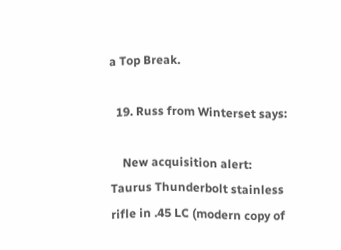a Top Break.

  19. Russ from Winterset says:

    New acquisition alert: Taurus Thunderbolt stainless rifle in .45 LC (modern copy of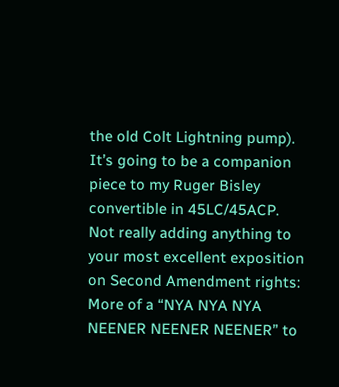the old Colt Lightning pump). It’s going to be a companion piece to my Ruger Bisley convertible in 45LC/45ACP. Not really adding anything to your most excellent exposition on Second Amendment rights: More of a “NYA NYA NYA NEENER NEENER NEENER” to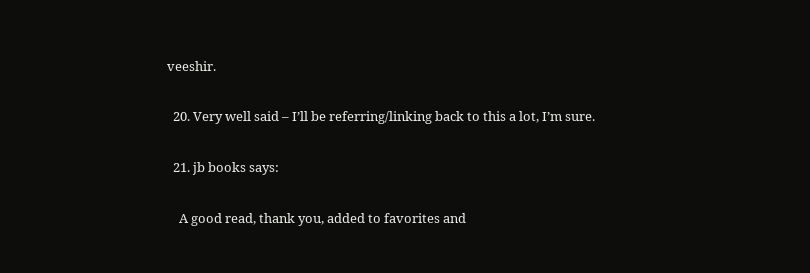veeshir.

  20. Very well said – I’ll be referring/linking back to this a lot, I’m sure.

  21. jb books says:

    A good read, thank you, added to favorites and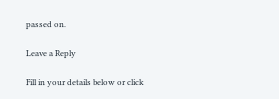passed on.

Leave a Reply

Fill in your details below or click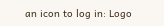an icon to log in: Logo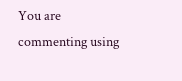You are commenting using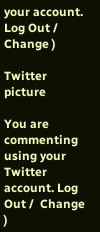your account. Log Out /  Change )

Twitter picture

You are commenting using your Twitter account. Log Out /  Change )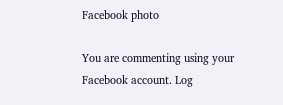Facebook photo

You are commenting using your Facebook account. Log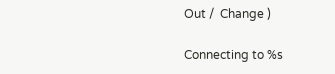Out /  Change )

Connecting to %s